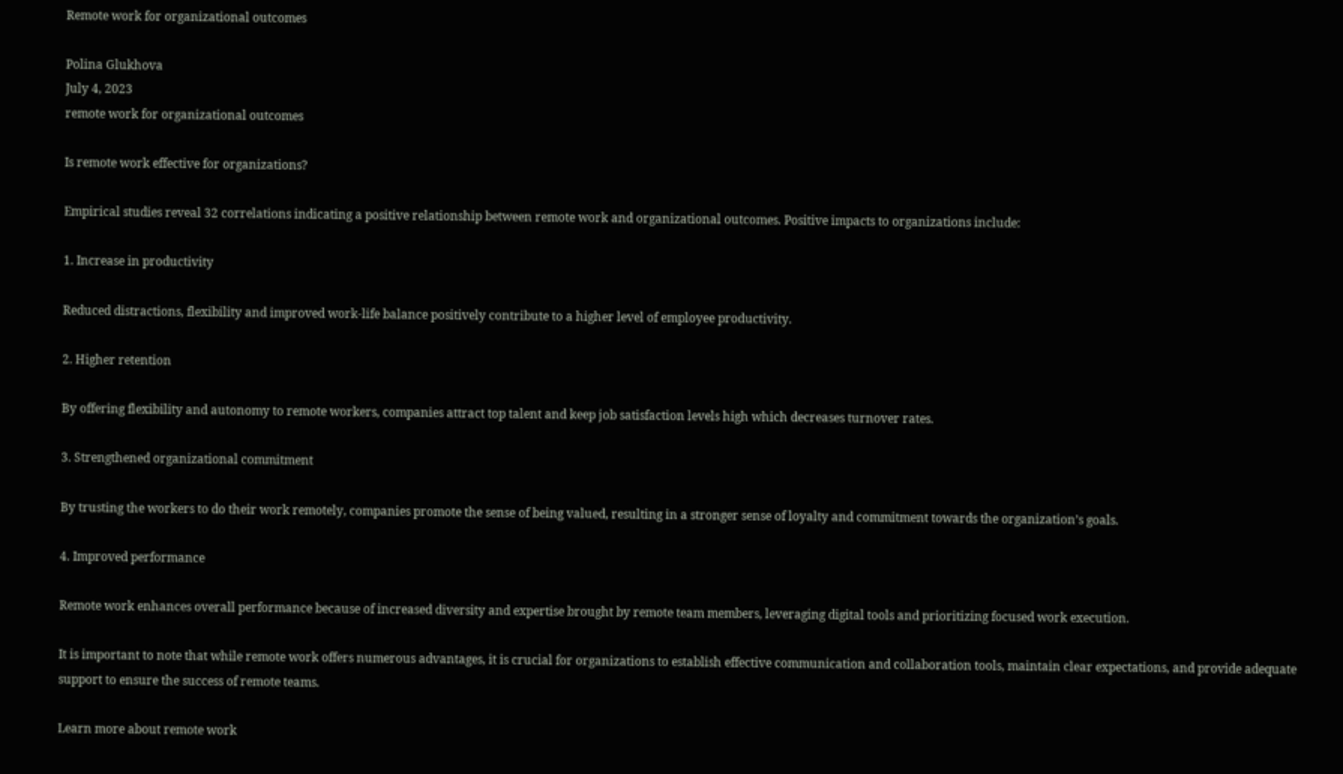Remote work for organizational outcomes

Polina Glukhova
July 4, 2023
remote work for organizational outcomes

Is remote work effective for organizations?

Empirical studies reveal 32 correlations indicating a positive relationship between remote work and organizational outcomes. Positive impacts to organizations include:

1. Increase in productivity

Reduced distractions, flexibility and improved work-life balance positively contribute to a higher level of employee productivity.

2. Higher retention

By offering flexibility and autonomy to remote workers, companies attract top talent and keep job satisfaction levels high which decreases turnover rates.

3. Strengthened organizational commitment

By trusting the workers to do their work remotely, companies promote the sense of being valued, resulting in a stronger sense of loyalty and commitment towards the organization’s goals.

4. Improved performance

Remote work enhances overall performance because of increased diversity and expertise brought by remote team members, leveraging digital tools and prioritizing focused work execution.

It is important to note that while remote work offers numerous advantages, it is crucial for organizations to establish effective communication and collaboration tools, maintain clear expectations, and provide adequate support to ensure the success of remote teams.

Learn more about remote work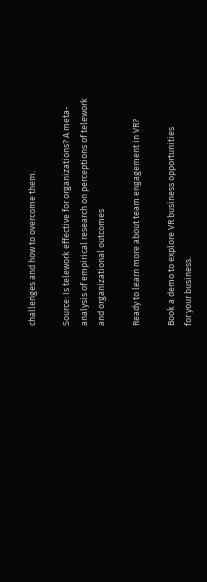challenges and how to overcome them.

Source: Is telework effective for organizations? A meta-analysis of empirical research on perceptions of telework and organizational outcomes

Ready to learn more about team engagement in VR?

Book a demo to explore VR business opportunities
for your business.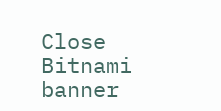Close Bitnami banner